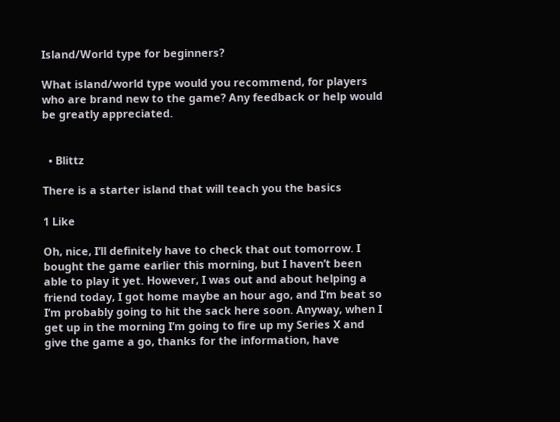Island/World type for beginners?

What island/world type would you recommend, for players who are brand new to the game? Any feedback or help would be greatly appreciated.


  • Blittz

There is a starter island that will teach you the basics

1 Like

Oh, nice, I’ll definitely have to check that out tomorrow. I bought the game earlier this morning, but I haven’t been able to play it yet. However, I was out and about helping a friend today, I got home maybe an hour ago, and I’m beat so I’m probably going to hit the sack here soon. Anyway, when I get up in the morning I’m going to fire up my Series X and give the game a go, thanks for the information, have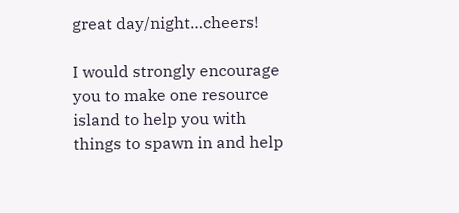great day/night…cheers!

I would strongly encourage you to make one resource island to help you with things to spawn in and help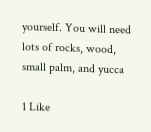yourself. You will need lots of rocks, wood, small palm, and yucca

1 Like